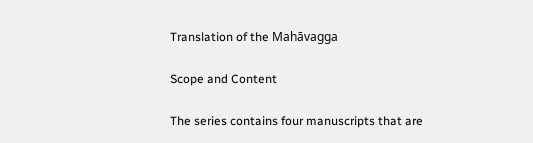Translation of the Mahāvagga

Scope and Content

The series contains four manuscripts that are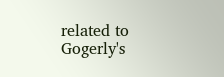related to Gogerly's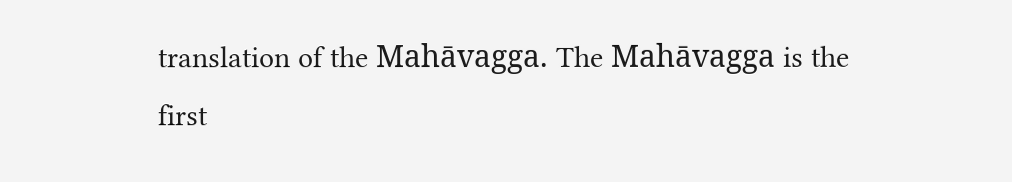translation of the Mahāvagga. The Mahāvagga is the first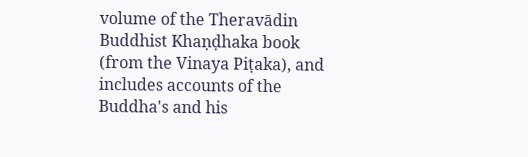volume of the Theravādin Buddhist Khaṇḍhaka book (from the Vinaya Piṭaka), and includes accounts of the Buddha's and his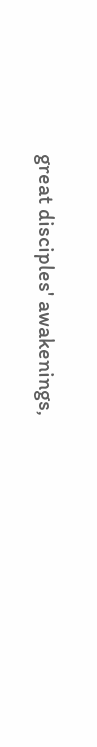great disciples' awakenings,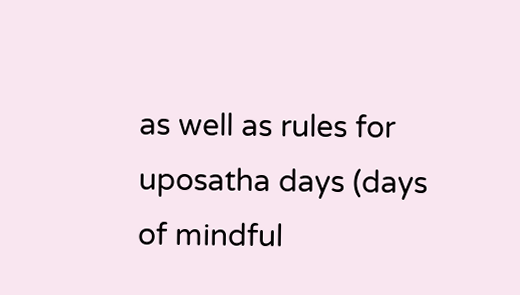as well as rules for uposatha days (days of mindful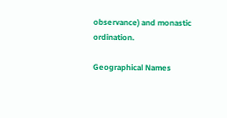observance) and monastic ordination.

Geographical Names